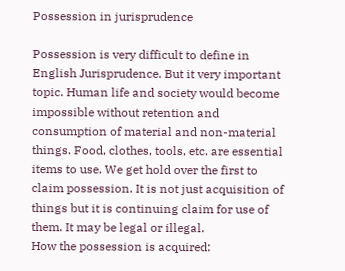Possession in jurisprudence

Possession is very difficult to define in English Jurisprudence. But it very important topic. Human life and society would become impossible without retention and consumption of material and non-material things. Food, clothes, tools, etc. are essential items to use. We get hold over the first to claim possession. It is not just acquisition of things but it is continuing claim for use of them. It may be legal or illegal.
How the possession is acquired: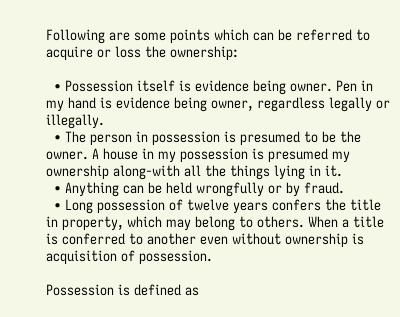Following are some points which can be referred to acquire or loss the ownership:

  • Possession itself is evidence being owner. Pen in my hand is evidence being owner, regardless legally or illegally.
  • The person in possession is presumed to be the owner. A house in my possession is presumed my ownership along-with all the things lying in it.
  • Anything can be held wrongfully or by fraud.
  • Long possession of twelve years confers the title in property, which may belong to others. When a title is conferred to another even without ownership is acquisition of possession.

Possession is defined as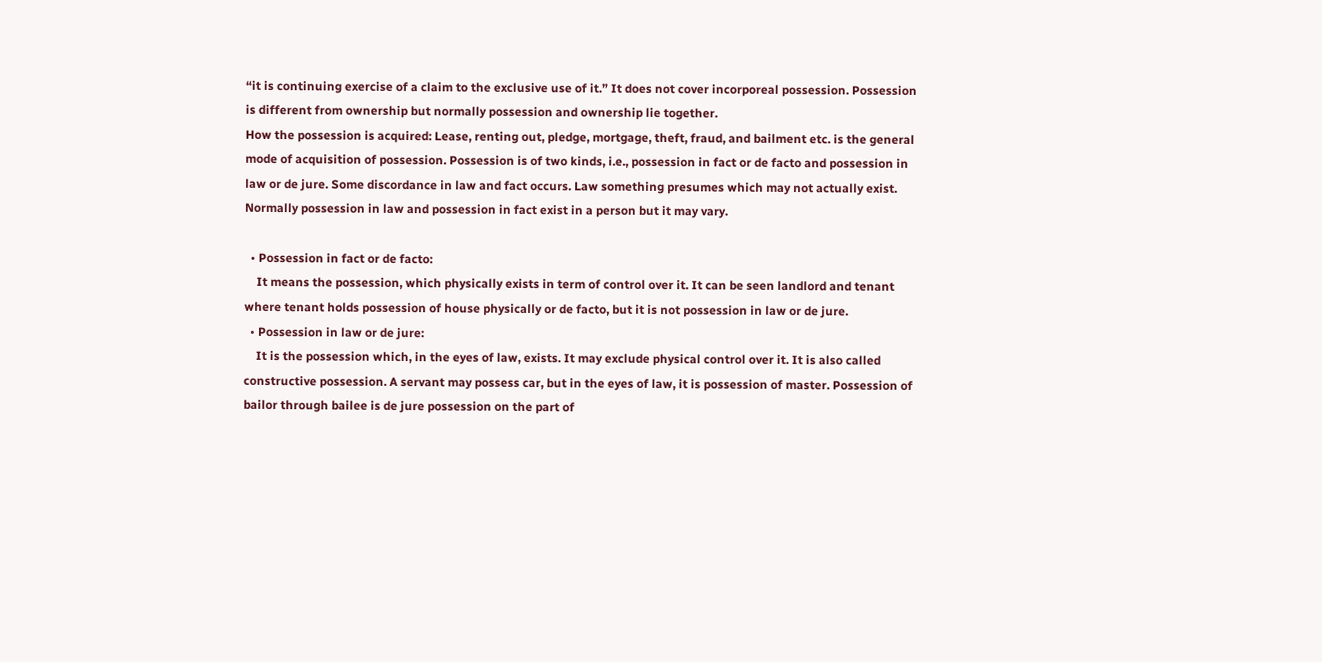“it is continuing exercise of a claim to the exclusive use of it.” It does not cover incorporeal possession. Possession is different from ownership but normally possession and ownership lie together.
How the possession is acquired: Lease, renting out, pledge, mortgage, theft, fraud, and bailment etc. is the general mode of acquisition of possession. Possession is of two kinds, i.e., possession in fact or de facto and possession in law or de jure. Some discordance in law and fact occurs. Law something presumes which may not actually exist. Normally possession in law and possession in fact exist in a person but it may vary.

  • Possession in fact or de facto:
    It means the possession, which physically exists in term of control over it. It can be seen landlord and tenant where tenant holds possession of house physically or de facto, but it is not possession in law or de jure.
  • Possession in law or de jure:
    It is the possession which, in the eyes of law, exists. It may exclude physical control over it. It is also called constructive possession. A servant may possess car, but in the eyes of law, it is possession of master. Possession of bailor through bailee is de jure possession on the part of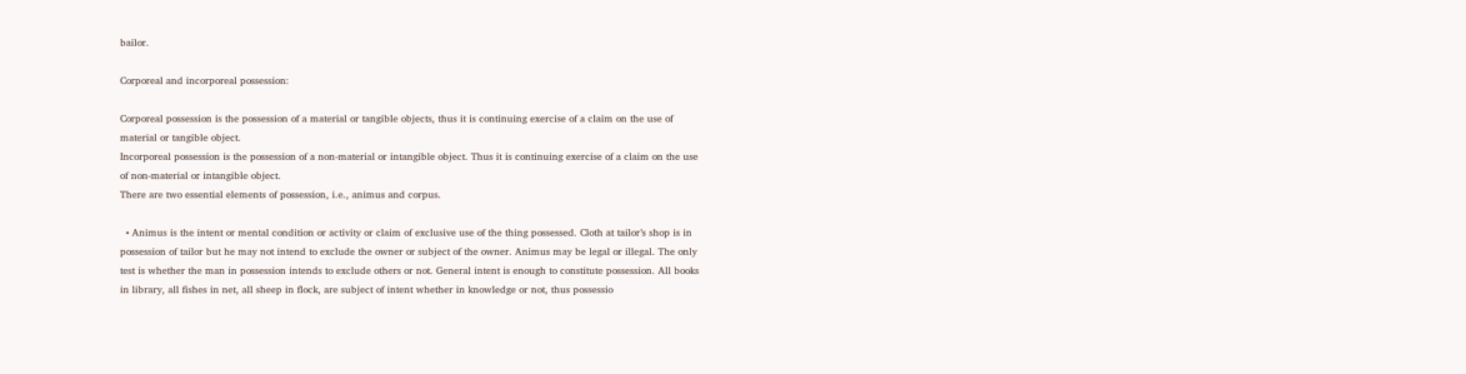bailor.

Corporeal and incorporeal possession:

Corporeal possession is the possession of a material or tangible objects, thus it is continuing exercise of a claim on the use of material or tangible object.
Incorporeal possession is the possession of a non-material or intangible object. Thus it is continuing exercise of a claim on the use of non-material or intangible object.
There are two essential elements of possession, i.e., animus and corpus.

  • Animus is the intent or mental condition or activity or claim of exclusive use of the thing possessed. Cloth at tailor’s shop is in possession of tailor but he may not intend to exclude the owner or subject of the owner. Animus may be legal or illegal. The only test is whether the man in possession intends to exclude others or not. General intent is enough to constitute possession. All books in library, all fishes in net, all sheep in flock, are subject of intent whether in knowledge or not, thus possessio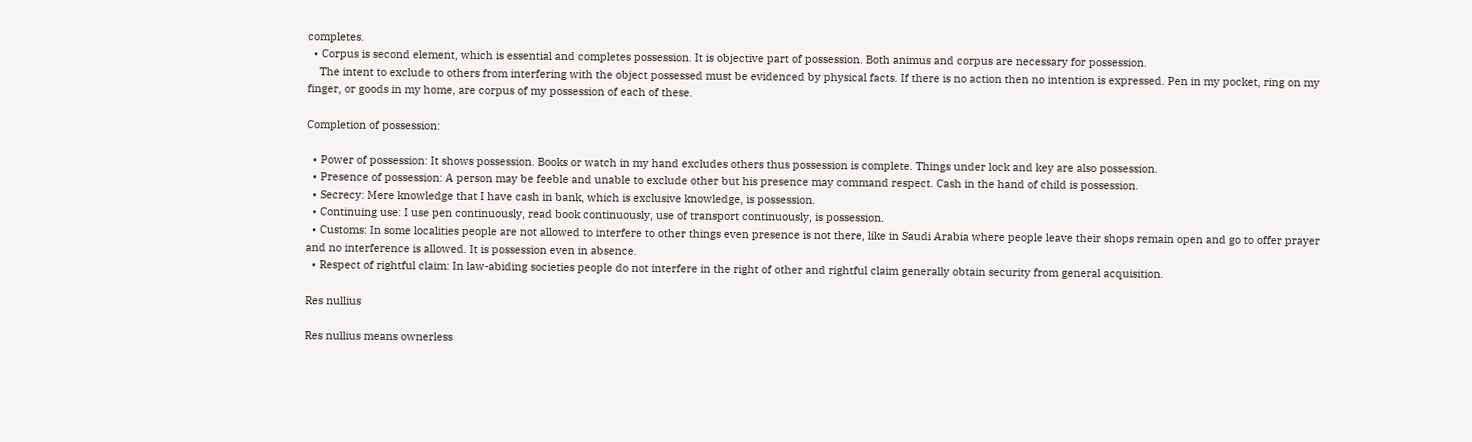completes.
  • Corpus is second element, which is essential and completes possession. It is objective part of possession. Both animus and corpus are necessary for possession.
    The intent to exclude to others from interfering with the object possessed must be evidenced by physical facts. If there is no action then no intention is expressed. Pen in my pocket, ring on my finger, or goods in my home, are corpus of my possession of each of these.

Completion of possession:

  • Power of possession: It shows possession. Books or watch in my hand excludes others thus possession is complete. Things under lock and key are also possession.
  • Presence of possession: A person may be feeble and unable to exclude other but his presence may command respect. Cash in the hand of child is possession.
  • Secrecy: Mere knowledge that I have cash in bank, which is exclusive knowledge, is possession.
  • Continuing use: I use pen continuously, read book continuously, use of transport continuously, is possession.
  • Customs: In some localities people are not allowed to interfere to other things even presence is not there, like in Saudi Arabia where people leave their shops remain open and go to offer prayer and no interference is allowed. It is possession even in absence.
  • Respect of rightful claim: In law-abiding societies people do not interfere in the right of other and rightful claim generally obtain security from general acquisition.

Res nullius

Res nullius means ownerless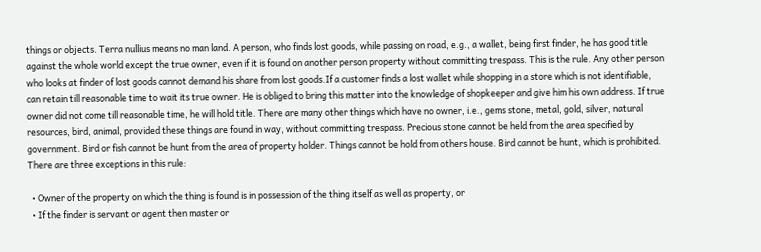things or objects. Terra nullius means no man land. A person, who finds lost goods, while passing on road, e.g., a wallet, being first finder, he has good title against the whole world except the true owner, even if it is found on another person property without committing trespass. This is the rule. Any other person who looks at finder of lost goods cannot demand his share from lost goods.If a customer finds a lost wallet while shopping in a store which is not identifiable, can retain till reasonable time to wait its true owner. He is obliged to bring this matter into the knowledge of shopkeeper and give him his own address. If true owner did not come till reasonable time, he will hold title. There are many other things which have no owner, i.e., gems stone, metal, gold, silver, natural resources, bird, animal, provided these things are found in way, without committing trespass. Precious stone cannot be held from the area specified by government. Bird or fish cannot be hunt from the area of property holder. Things cannot be hold from others house. Bird cannot be hunt, which is prohibited.
There are three exceptions in this rule:

  • Owner of the property on which the thing is found is in possession of the thing itself as well as property, or
  • If the finder is servant or agent then master or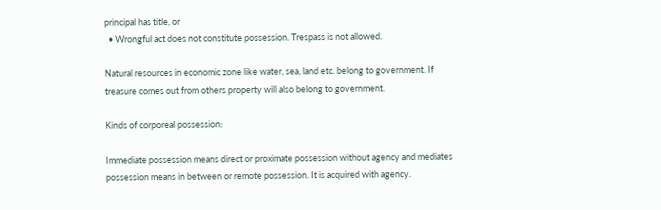principal has title, or
  • Wrongful act does not constitute possession. Trespass is not allowed.

Natural resources in economic zone like water, sea, land etc. belong to government. If treasure comes out from others property will also belong to government.

Kinds of corporeal possession:

Immediate possession means direct or proximate possession without agency and mediates possession means in between or remote possession. It is acquired with agency.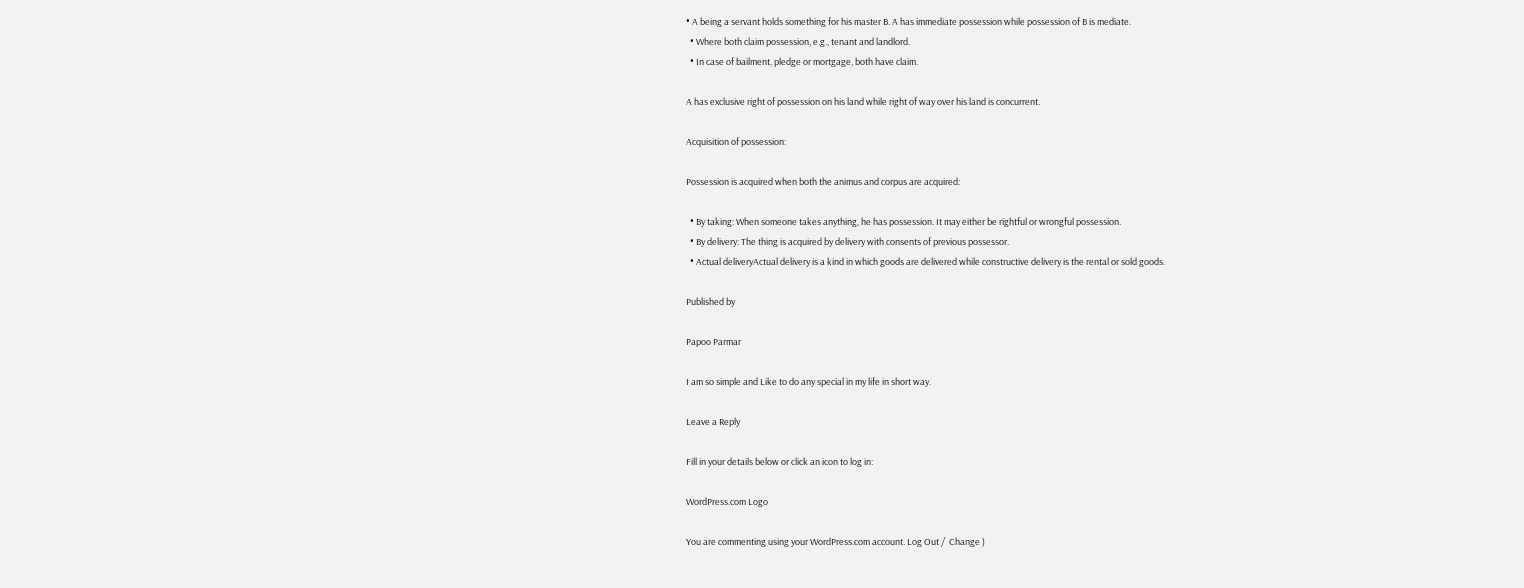• A being a servant holds something for his master B. A has immediate possession while possession of B is mediate.
  • Where both claim possession, e.g., tenant and landlord.
  • In case of bailment, pledge or mortgage, both have claim.

A has exclusive right of possession on his land while right of way over his land is concurrent.

Acquisition of possession:

Possession is acquired when both the animus and corpus are acquired:

  • By taking: When someone takes anything, he has possession. It may either be rightful or wrongful possession.
  • By delivery: The thing is acquired by delivery with consents of previous possessor.
  • Actual deliveryActual delivery is a kind in which goods are delivered while constructive delivery is the rental or sold goods.

Published by

Papoo Parmar

I am so simple and Like to do any special in my life in short way.

Leave a Reply

Fill in your details below or click an icon to log in:

WordPress.com Logo

You are commenting using your WordPress.com account. Log Out /  Change )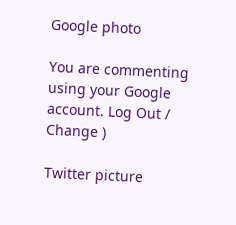Google photo

You are commenting using your Google account. Log Out /  Change )

Twitter picture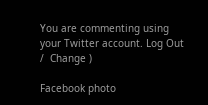You are commenting using your Twitter account. Log Out /  Change )

Facebook photo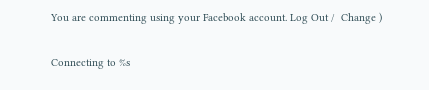You are commenting using your Facebook account. Log Out /  Change )

Connecting to %s